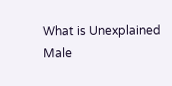What is Unexplained Male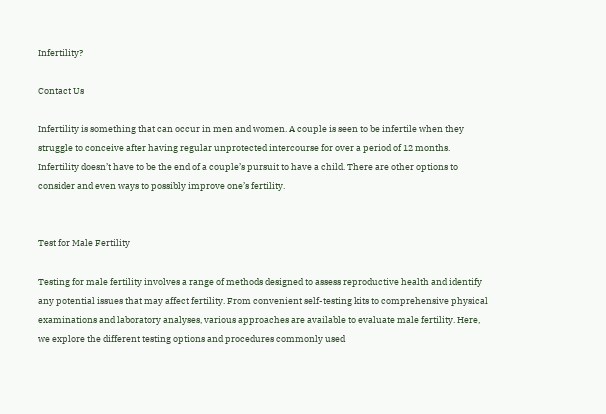Infertility?

Contact Us

Infertility is something that can occur in men and women. A couple is seen to be infertile when they struggle to conceive after having regular unprotected intercourse for over a period of 12 months. Infertility doesn’t have to be the end of a couple’s pursuit to have a child. There are other options to consider and even ways to possibly improve one’s fertility.


Test for Male Fertility

Testing for male fertility involves a range of methods designed to assess reproductive health and identify any potential issues that may affect fertility. From convenient self-testing kits to comprehensive physical examinations and laboratory analyses, various approaches are available to evaluate male fertility. Here, we explore the different testing options and procedures commonly used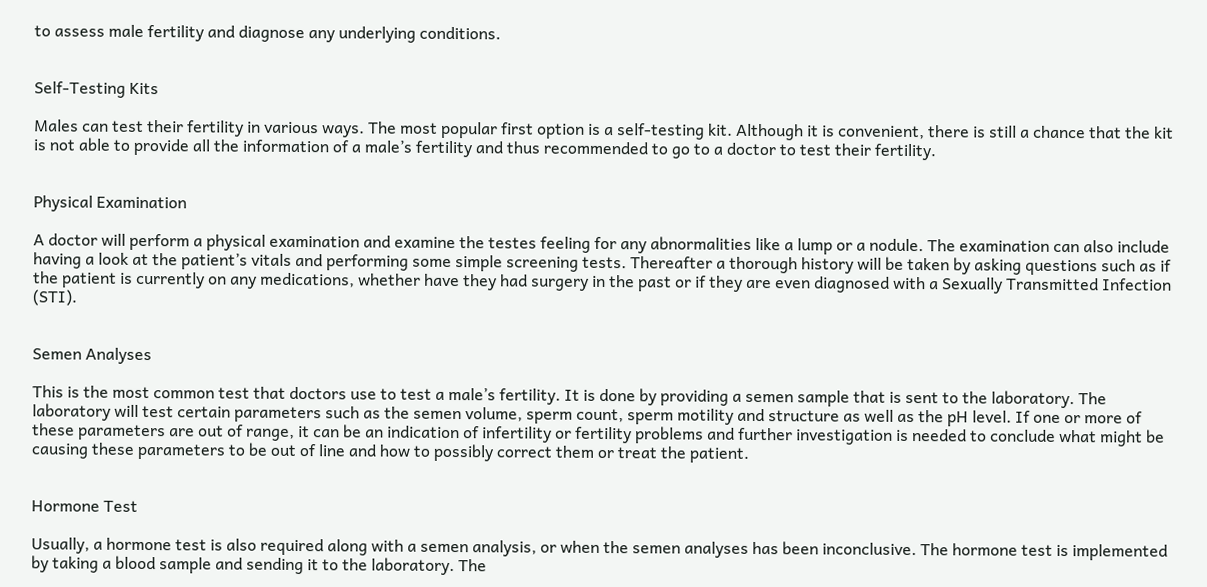to assess male fertility and diagnose any underlying conditions.


Self-Testing Kits

Males can test their fertility in various ways. The most popular first option is a self-testing kit. Although it is convenient, there is still a chance that the kit is not able to provide all the information of a male’s fertility and thus recommended to go to a doctor to test their fertility.


Physical Examination

A doctor will perform a physical examination and examine the testes feeling for any abnormalities like a lump or a nodule. The examination can also include having a look at the patient’s vitals and performing some simple screening tests. Thereafter a thorough history will be taken by asking questions such as if the patient is currently on any medications, whether have they had surgery in the past or if they are even diagnosed with a Sexually Transmitted Infection (STI).


Semen Analyses

This is the most common test that doctors use to test a male’s fertility. It is done by providing a semen sample that is sent to the laboratory. The laboratory will test certain parameters such as the semen volume, sperm count, sperm motility and structure as well as the pH level. If one or more of these parameters are out of range, it can be an indication of infertility or fertility problems and further investigation is needed to conclude what might be causing these parameters to be out of line and how to possibly correct them or treat the patient.


Hormone Test

Usually, a hormone test is also required along with a semen analysis, or when the semen analyses has been inconclusive. The hormone test is implemented by taking a blood sample and sending it to the laboratory. The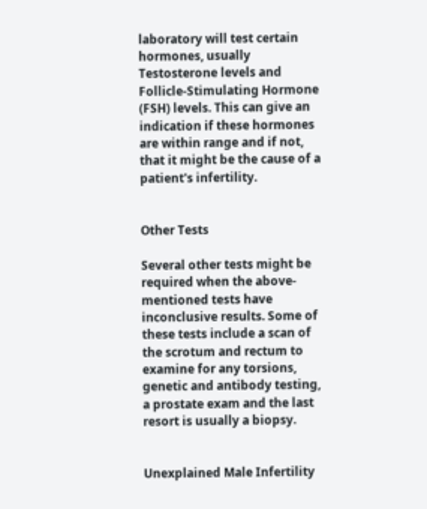laboratory will test certain hormones, usually Testosterone levels and Follicle-Stimulating Hormone (FSH) levels. This can give an indication if these hormones are within range and if not, that it might be the cause of a patient's infertility.


Other Tests

Several other tests might be required when the above-mentioned tests have inconclusive results. Some of these tests include a scan of the scrotum and rectum to examine for any torsions, genetic and antibody testing, a prostate exam and the last resort is usually a biopsy.


Unexplained Male Infertility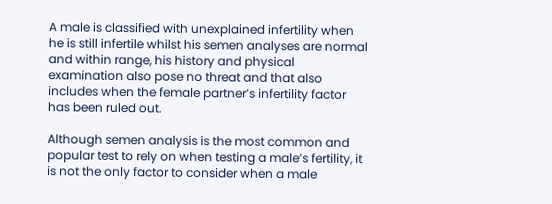A male is classified with unexplained infertility when he is still infertile whilst his semen analyses are normal and within range, his history and physical examination also pose no threat and that also includes when the female partner’s infertility factor has been ruled out.

Although semen analysis is the most common and popular test to rely on when testing a male’s fertility, it is not the only factor to consider when a male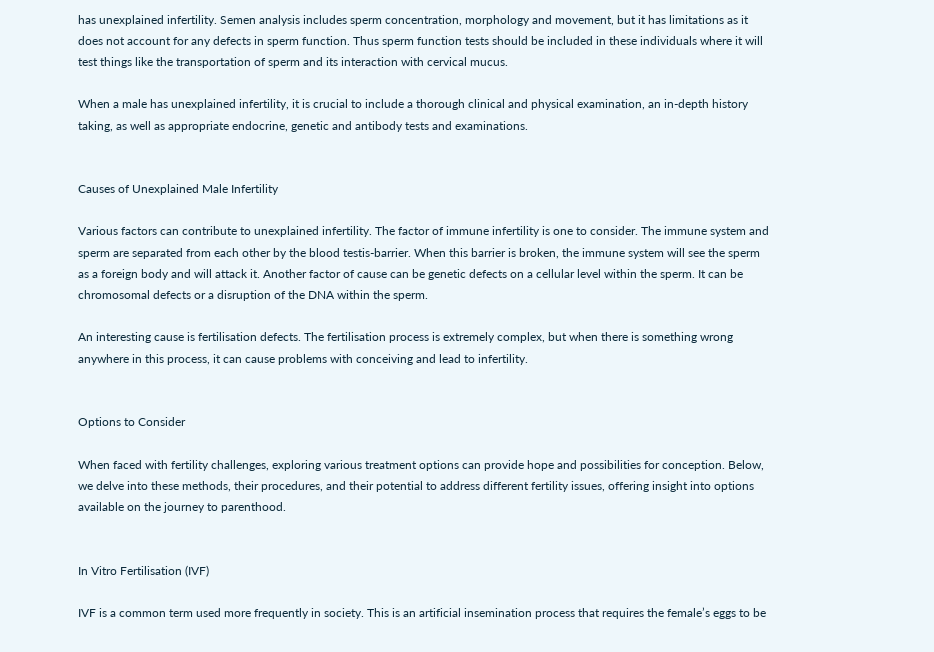has unexplained infertility. Semen analysis includes sperm concentration, morphology and movement, but it has limitations as it does not account for any defects in sperm function. Thus sperm function tests should be included in these individuals where it will test things like the transportation of sperm and its interaction with cervical mucus.

When a male has unexplained infertility, it is crucial to include a thorough clinical and physical examination, an in-depth history taking, as well as appropriate endocrine, genetic and antibody tests and examinations.


Causes of Unexplained Male Infertility

Various factors can contribute to unexplained infertility. The factor of immune infertility is one to consider. The immune system and sperm are separated from each other by the blood testis-barrier. When this barrier is broken, the immune system will see the sperm as a foreign body and will attack it. Another factor of cause can be genetic defects on a cellular level within the sperm. It can be chromosomal defects or a disruption of the DNA within the sperm.

An interesting cause is fertilisation defects. The fertilisation process is extremely complex, but when there is something wrong anywhere in this process, it can cause problems with conceiving and lead to infertility.


Options to Consider

When faced with fertility challenges, exploring various treatment options can provide hope and possibilities for conception. Below, we delve into these methods, their procedures, and their potential to address different fertility issues, offering insight into options available on the journey to parenthood.


In Vitro Fertilisation (IVF)

IVF is a common term used more frequently in society. This is an artificial insemination process that requires the female’s eggs to be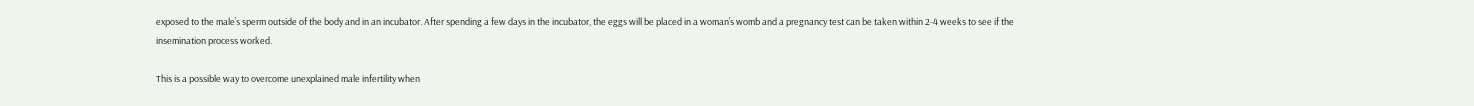exposed to the male’s sperm outside of the body and in an incubator. After spending a few days in the incubator, the eggs will be placed in a woman’s womb and a pregnancy test can be taken within 2-4 weeks to see if the insemination process worked.

This is a possible way to overcome unexplained male infertility when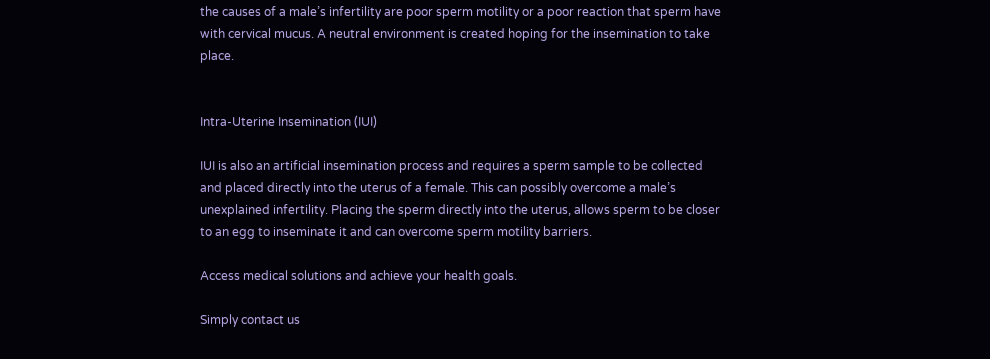the causes of a male’s infertility are poor sperm motility or a poor reaction that sperm have with cervical mucus. A neutral environment is created hoping for the insemination to take place.


Intra-Uterine Insemination (IUI)

IUI is also an artificial insemination process and requires a sperm sample to be collected and placed directly into the uterus of a female. This can possibly overcome a male’s unexplained infertility. Placing the sperm directly into the uterus, allows sperm to be closer to an egg to inseminate it and can overcome sperm motility barriers.

Access medical solutions and achieve your health goals.

Simply contact us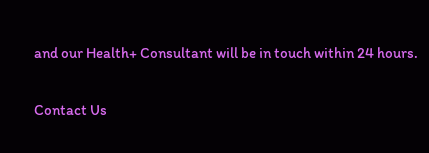and our Health+ Consultant will be in touch within 24 hours.

Contact Us